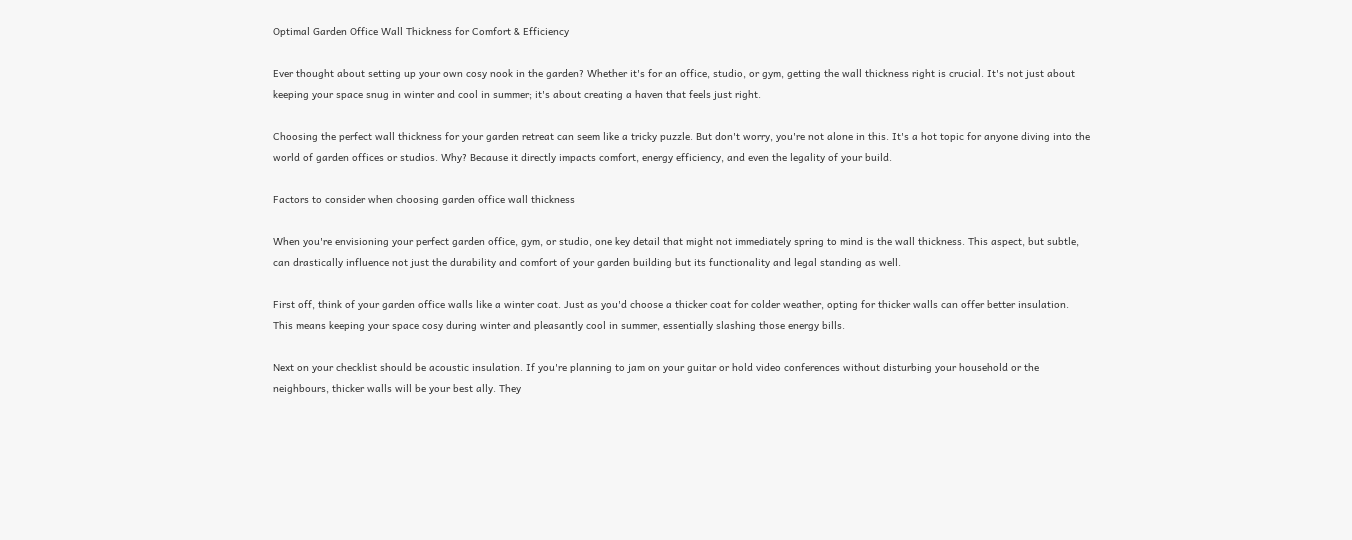Optimal Garden Office Wall Thickness for Comfort & Efficiency

Ever thought about setting up your own cosy nook in the garden? Whether it's for an office, studio, or gym, getting the wall thickness right is crucial. It's not just about keeping your space snug in winter and cool in summer; it's about creating a haven that feels just right.

Choosing the perfect wall thickness for your garden retreat can seem like a tricky puzzle. But don't worry, you're not alone in this. It's a hot topic for anyone diving into the world of garden offices or studios. Why? Because it directly impacts comfort, energy efficiency, and even the legality of your build.

Factors to consider when choosing garden office wall thickness

When you're envisioning your perfect garden office, gym, or studio, one key detail that might not immediately spring to mind is the wall thickness. This aspect, but subtle, can drastically influence not just the durability and comfort of your garden building but its functionality and legal standing as well.

First off, think of your garden office walls like a winter coat. Just as you'd choose a thicker coat for colder weather, opting for thicker walls can offer better insulation. This means keeping your space cosy during winter and pleasantly cool in summer, essentially slashing those energy bills.

Next on your checklist should be acoustic insulation. If you're planning to jam on your guitar or hold video conferences without disturbing your household or the neighbours, thicker walls will be your best ally. They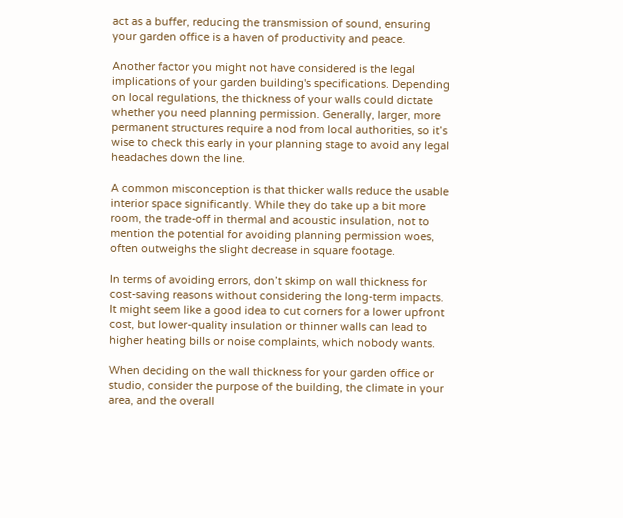act as a buffer, reducing the transmission of sound, ensuring your garden office is a haven of productivity and peace.

Another factor you might not have considered is the legal implications of your garden building's specifications. Depending on local regulations, the thickness of your walls could dictate whether you need planning permission. Generally, larger, more permanent structures require a nod from local authorities, so it’s wise to check this early in your planning stage to avoid any legal headaches down the line.

A common misconception is that thicker walls reduce the usable interior space significantly. While they do take up a bit more room, the trade-off in thermal and acoustic insulation, not to mention the potential for avoiding planning permission woes, often outweighs the slight decrease in square footage.

In terms of avoiding errors, don’t skimp on wall thickness for cost-saving reasons without considering the long-term impacts. It might seem like a good idea to cut corners for a lower upfront cost, but lower-quality insulation or thinner walls can lead to higher heating bills or noise complaints, which nobody wants.

When deciding on the wall thickness for your garden office or studio, consider the purpose of the building, the climate in your area, and the overall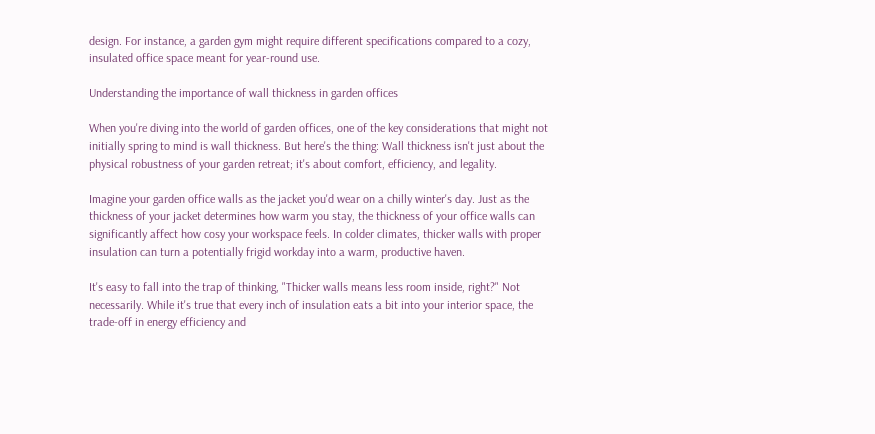design. For instance, a garden gym might require different specifications compared to a cozy, insulated office space meant for year-round use.

Understanding the importance of wall thickness in garden offices

When you're diving into the world of garden offices, one of the key considerations that might not initially spring to mind is wall thickness. But here's the thing: Wall thickness isn't just about the physical robustness of your garden retreat; it's about comfort, efficiency, and legality.

Imagine your garden office walls as the jacket you'd wear on a chilly winter's day. Just as the thickness of your jacket determines how warm you stay, the thickness of your office walls can significantly affect how cosy your workspace feels. In colder climates, thicker walls with proper insulation can turn a potentially frigid workday into a warm, productive haven.

It's easy to fall into the trap of thinking, "Thicker walls means less room inside, right?" Not necessarily. While it's true that every inch of insulation eats a bit into your interior space, the trade-off in energy efficiency and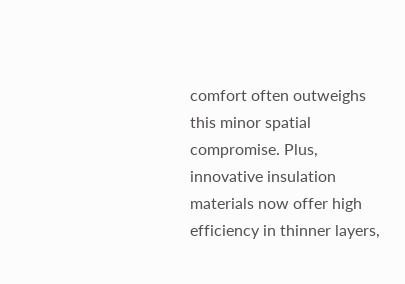comfort often outweighs this minor spatial compromise. Plus, innovative insulation materials now offer high efficiency in thinner layers,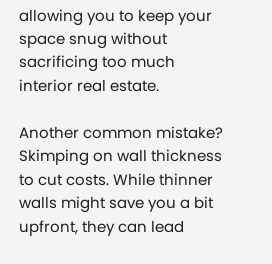allowing you to keep your space snug without sacrificing too much interior real estate.

Another common mistake? Skimping on wall thickness to cut costs. While thinner walls might save you a bit upfront, they can lead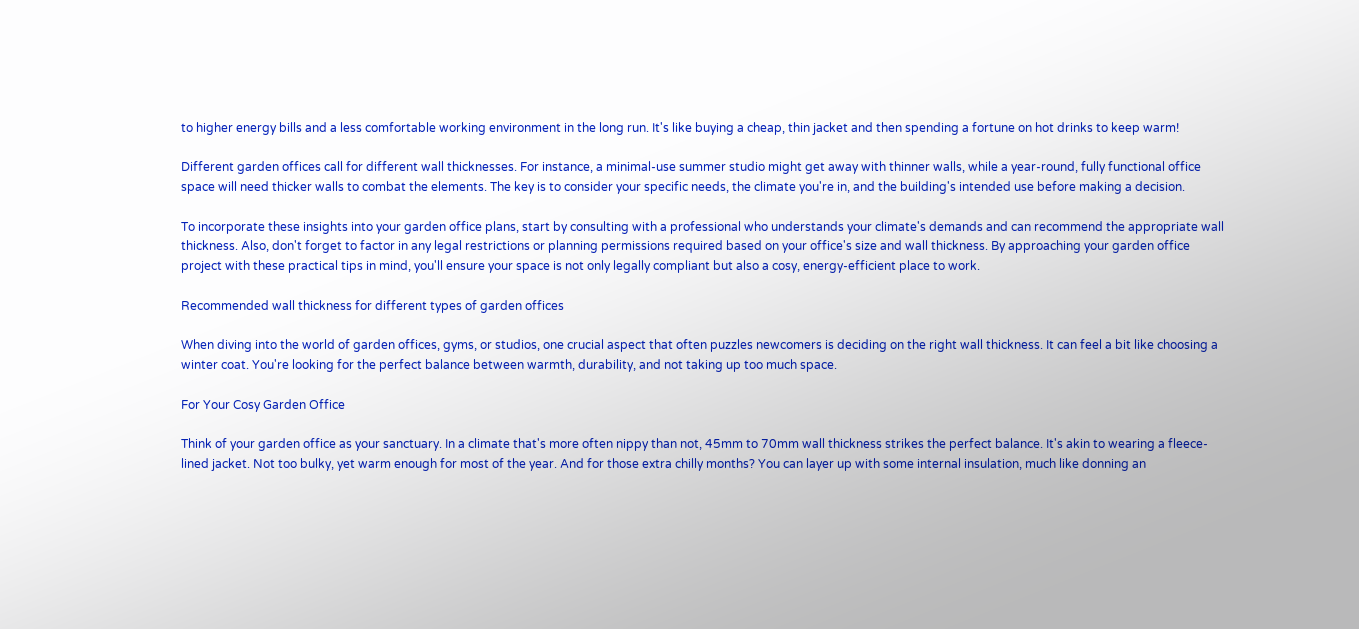to higher energy bills and a less comfortable working environment in the long run. It's like buying a cheap, thin jacket and then spending a fortune on hot drinks to keep warm!

Different garden offices call for different wall thicknesses. For instance, a minimal-use summer studio might get away with thinner walls, while a year-round, fully functional office space will need thicker walls to combat the elements. The key is to consider your specific needs, the climate you're in, and the building's intended use before making a decision.

To incorporate these insights into your garden office plans, start by consulting with a professional who understands your climate's demands and can recommend the appropriate wall thickness. Also, don't forget to factor in any legal restrictions or planning permissions required based on your office's size and wall thickness. By approaching your garden office project with these practical tips in mind, you'll ensure your space is not only legally compliant but also a cosy, energy-efficient place to work.

Recommended wall thickness for different types of garden offices

When diving into the world of garden offices, gyms, or studios, one crucial aspect that often puzzles newcomers is deciding on the right wall thickness. It can feel a bit like choosing a winter coat. You're looking for the perfect balance between warmth, durability, and not taking up too much space.

For Your Cosy Garden Office

Think of your garden office as your sanctuary. In a climate that's more often nippy than not, 45mm to 70mm wall thickness strikes the perfect balance. It's akin to wearing a fleece-lined jacket. Not too bulky, yet warm enough for most of the year. And for those extra chilly months? You can layer up with some internal insulation, much like donning an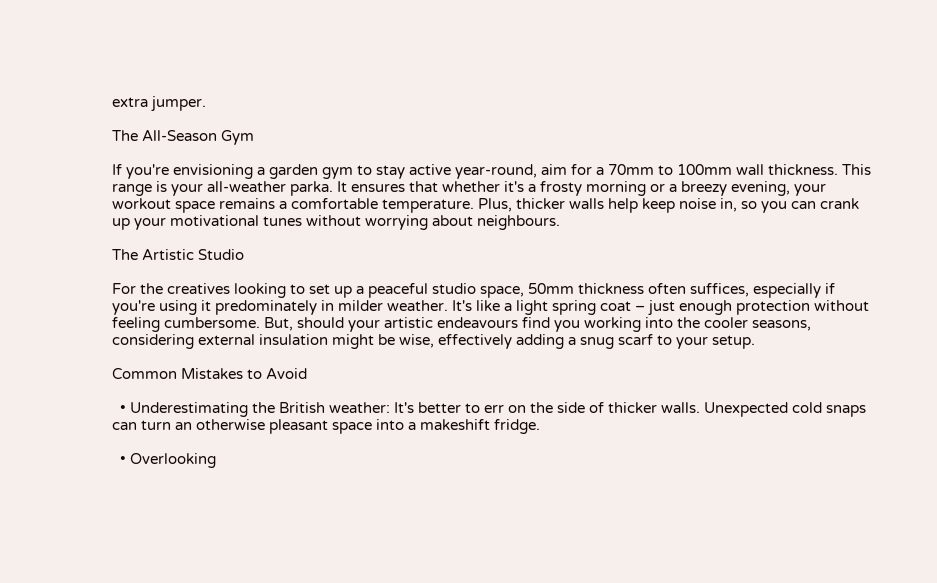extra jumper.

The All-Season Gym

If you're envisioning a garden gym to stay active year-round, aim for a 70mm to 100mm wall thickness. This range is your all-weather parka. It ensures that whether it's a frosty morning or a breezy evening, your workout space remains a comfortable temperature. Plus, thicker walls help keep noise in, so you can crank up your motivational tunes without worrying about neighbours.

The Artistic Studio

For the creatives looking to set up a peaceful studio space, 50mm thickness often suffices, especially if you're using it predominately in milder weather. It's like a light spring coat – just enough protection without feeling cumbersome. But, should your artistic endeavours find you working into the cooler seasons, considering external insulation might be wise, effectively adding a snug scarf to your setup.

Common Mistakes to Avoid

  • Underestimating the British weather: It's better to err on the side of thicker walls. Unexpected cold snaps can turn an otherwise pleasant space into a makeshift fridge.

  • Overlooking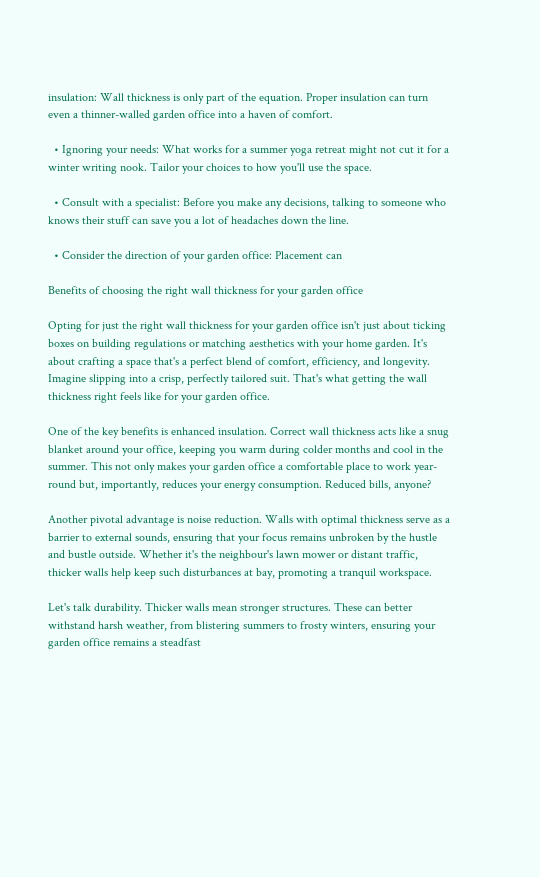insulation: Wall thickness is only part of the equation. Proper insulation can turn even a thinner-walled garden office into a haven of comfort.

  • Ignoring your needs: What works for a summer yoga retreat might not cut it for a winter writing nook. Tailor your choices to how you'll use the space.

  • Consult with a specialist: Before you make any decisions, talking to someone who knows their stuff can save you a lot of headaches down the line.

  • Consider the direction of your garden office: Placement can

Benefits of choosing the right wall thickness for your garden office

Opting for just the right wall thickness for your garden office isn't just about ticking boxes on building regulations or matching aesthetics with your home garden. It's about crafting a space that's a perfect blend of comfort, efficiency, and longevity. Imagine slipping into a crisp, perfectly tailored suit. That's what getting the wall thickness right feels like for your garden office.

One of the key benefits is enhanced insulation. Correct wall thickness acts like a snug blanket around your office, keeping you warm during colder months and cool in the summer. This not only makes your garden office a comfortable place to work year-round but, importantly, reduces your energy consumption. Reduced bills, anyone?

Another pivotal advantage is noise reduction. Walls with optimal thickness serve as a barrier to external sounds, ensuring that your focus remains unbroken by the hustle and bustle outside. Whether it's the neighbour's lawn mower or distant traffic, thicker walls help keep such disturbances at bay, promoting a tranquil workspace.

Let's talk durability. Thicker walls mean stronger structures. These can better withstand harsh weather, from blistering summers to frosty winters, ensuring your garden office remains a steadfast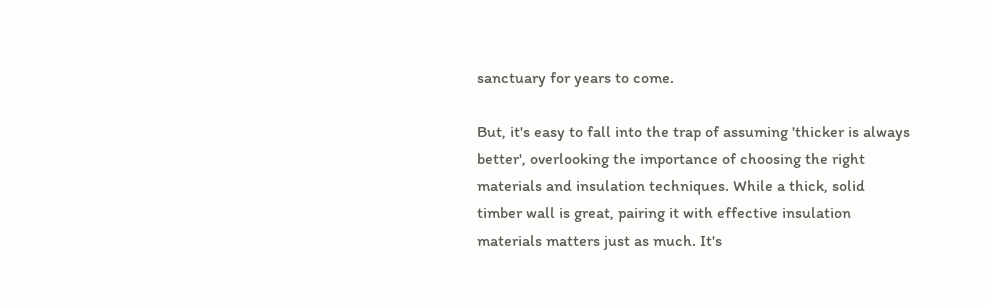sanctuary for years to come.

But, it's easy to fall into the trap of assuming 'thicker is always better', overlooking the importance of choosing the right materials and insulation techniques. While a thick, solid timber wall is great, pairing it with effective insulation materials matters just as much. It's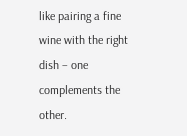like pairing a fine wine with the right dish – one complements the other.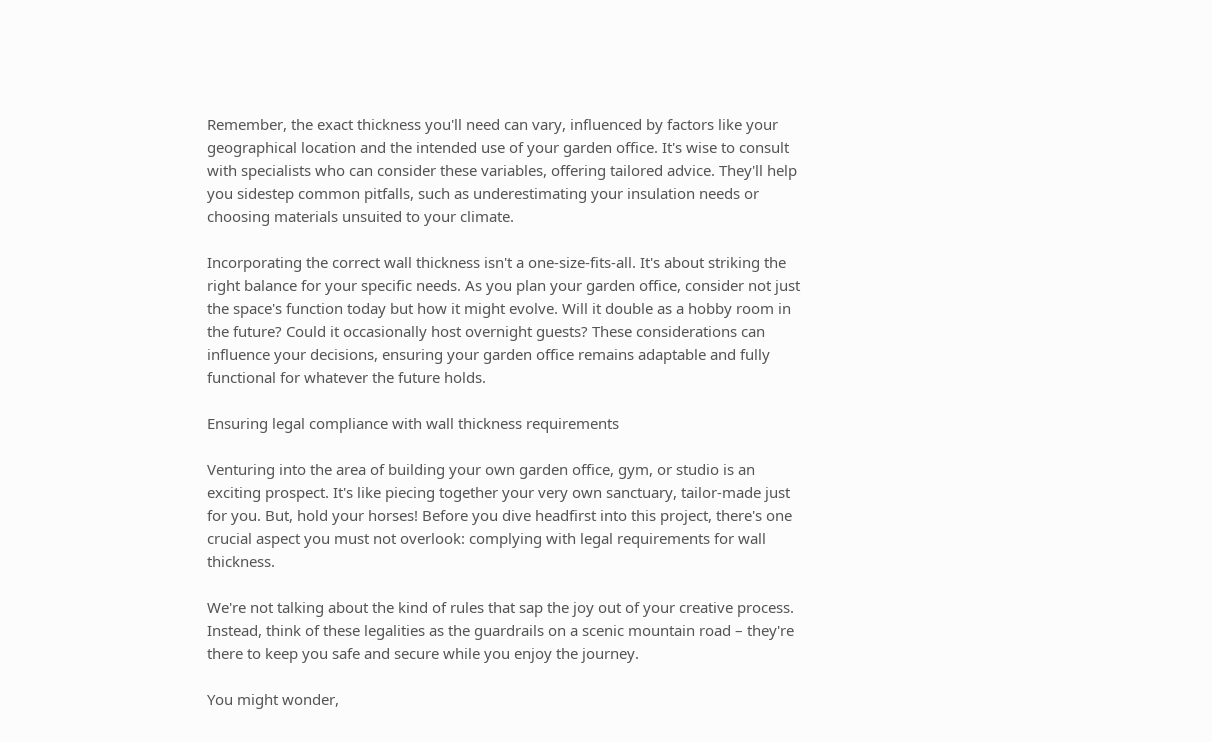Remember, the exact thickness you'll need can vary, influenced by factors like your geographical location and the intended use of your garden office. It's wise to consult with specialists who can consider these variables, offering tailored advice. They'll help you sidestep common pitfalls, such as underestimating your insulation needs or choosing materials unsuited to your climate.

Incorporating the correct wall thickness isn't a one-size-fits-all. It's about striking the right balance for your specific needs. As you plan your garden office, consider not just the space's function today but how it might evolve. Will it double as a hobby room in the future? Could it occasionally host overnight guests? These considerations can influence your decisions, ensuring your garden office remains adaptable and fully functional for whatever the future holds.

Ensuring legal compliance with wall thickness requirements

Venturing into the area of building your own garden office, gym, or studio is an exciting prospect. It's like piecing together your very own sanctuary, tailor-made just for you. But, hold your horses! Before you dive headfirst into this project, there's one crucial aspect you must not overlook: complying with legal requirements for wall thickness.

We're not talking about the kind of rules that sap the joy out of your creative process. Instead, think of these legalities as the guardrails on a scenic mountain road – they're there to keep you safe and secure while you enjoy the journey.

You might wonder,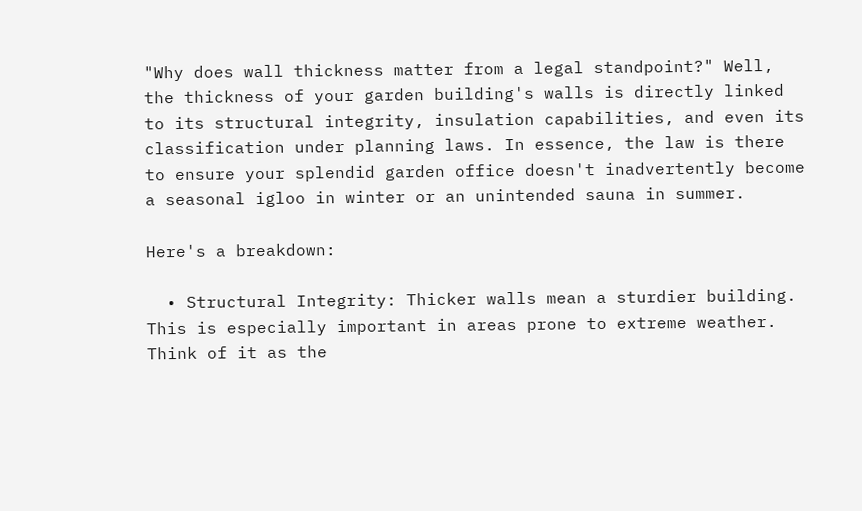"Why does wall thickness matter from a legal standpoint?" Well, the thickness of your garden building's walls is directly linked to its structural integrity, insulation capabilities, and even its classification under planning laws. In essence, the law is there to ensure your splendid garden office doesn't inadvertently become a seasonal igloo in winter or an unintended sauna in summer.

Here's a breakdown:

  • Structural Integrity: Thicker walls mean a sturdier building. This is especially important in areas prone to extreme weather. Think of it as the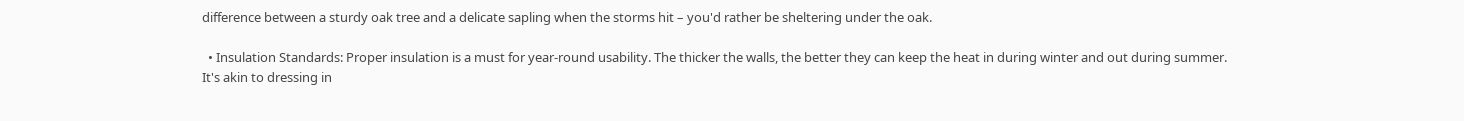difference between a sturdy oak tree and a delicate sapling when the storms hit – you'd rather be sheltering under the oak.

  • Insulation Standards: Proper insulation is a must for year-round usability. The thicker the walls, the better they can keep the heat in during winter and out during summer. It's akin to dressing in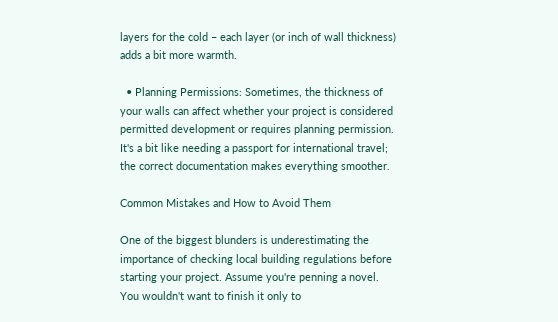layers for the cold – each layer (or inch of wall thickness) adds a bit more warmth.

  • Planning Permissions: Sometimes, the thickness of your walls can affect whether your project is considered permitted development or requires planning permission. It's a bit like needing a passport for international travel; the correct documentation makes everything smoother.

Common Mistakes and How to Avoid Them

One of the biggest blunders is underestimating the importance of checking local building regulations before starting your project. Assume you're penning a novel. You wouldn't want to finish it only to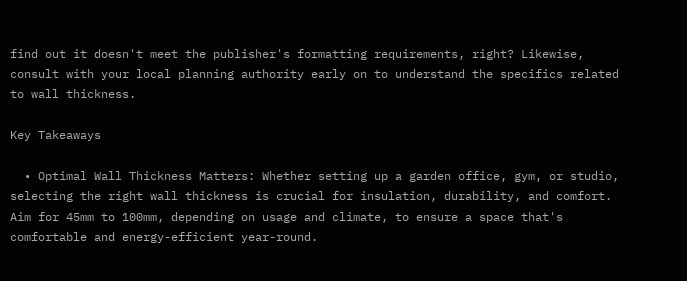find out it doesn't meet the publisher's formatting requirements, right? Likewise, consult with your local planning authority early on to understand the specifics related to wall thickness.

Key Takeaways

  • Optimal Wall Thickness Matters: Whether setting up a garden office, gym, or studio, selecting the right wall thickness is crucial for insulation, durability, and comfort. Aim for 45mm to 100mm, depending on usage and climate, to ensure a space that's comfortable and energy-efficient year-round.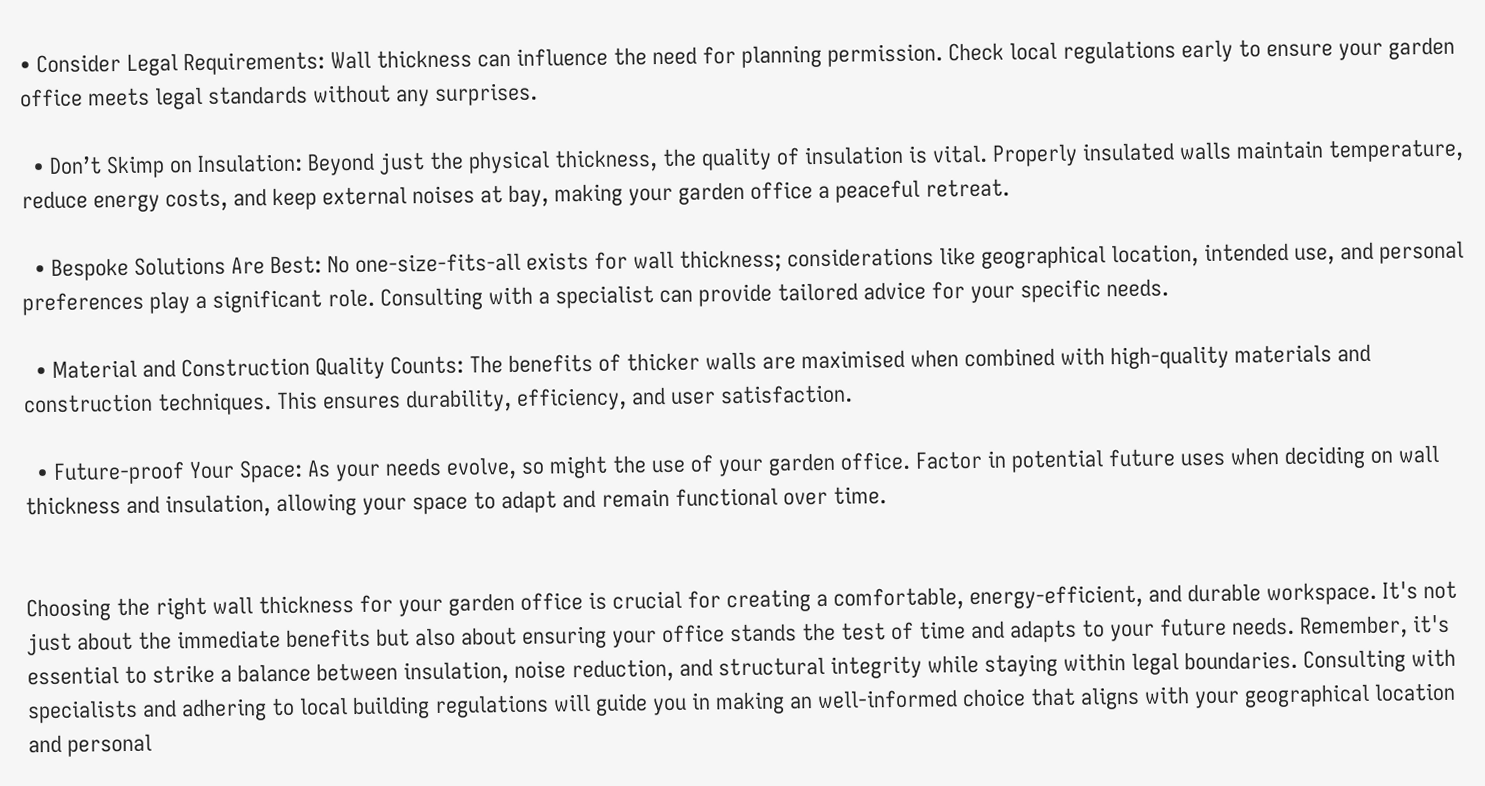• Consider Legal Requirements: Wall thickness can influence the need for planning permission. Check local regulations early to ensure your garden office meets legal standards without any surprises.

  • Don’t Skimp on Insulation: Beyond just the physical thickness, the quality of insulation is vital. Properly insulated walls maintain temperature, reduce energy costs, and keep external noises at bay, making your garden office a peaceful retreat.

  • Bespoke Solutions Are Best: No one-size-fits-all exists for wall thickness; considerations like geographical location, intended use, and personal preferences play a significant role. Consulting with a specialist can provide tailored advice for your specific needs.

  • Material and Construction Quality Counts: The benefits of thicker walls are maximised when combined with high-quality materials and construction techniques. This ensures durability, efficiency, and user satisfaction.

  • Future-proof Your Space: As your needs evolve, so might the use of your garden office. Factor in potential future uses when deciding on wall thickness and insulation, allowing your space to adapt and remain functional over time.


Choosing the right wall thickness for your garden office is crucial for creating a comfortable, energy-efficient, and durable workspace. It's not just about the immediate benefits but also about ensuring your office stands the test of time and adapts to your future needs. Remember, it's essential to strike a balance between insulation, noise reduction, and structural integrity while staying within legal boundaries. Consulting with specialists and adhering to local building regulations will guide you in making an well-informed choice that aligns with your geographical location and personal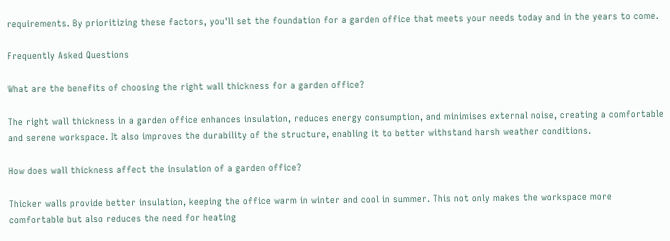requirements. By prioritizing these factors, you'll set the foundation for a garden office that meets your needs today and in the years to come.

Frequently Asked Questions

What are the benefits of choosing the right wall thickness for a garden office?

The right wall thickness in a garden office enhances insulation, reduces energy consumption, and minimises external noise, creating a comfortable and serene workspace. It also improves the durability of the structure, enabling it to better withstand harsh weather conditions.

How does wall thickness affect the insulation of a garden office?

Thicker walls provide better insulation, keeping the office warm in winter and cool in summer. This not only makes the workspace more comfortable but also reduces the need for heating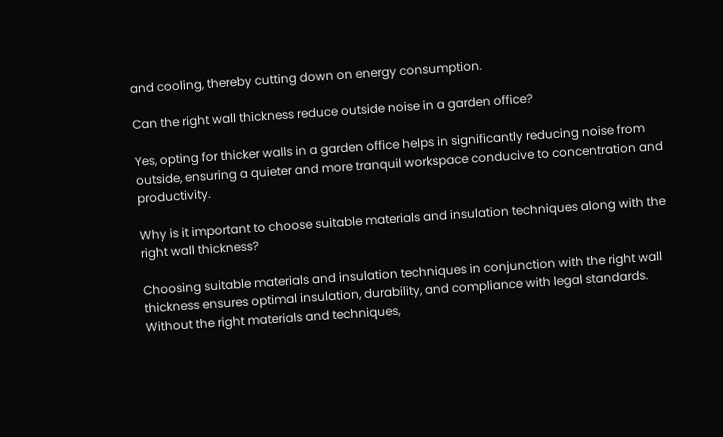and cooling, thereby cutting down on energy consumption.

Can the right wall thickness reduce outside noise in a garden office?

Yes, opting for thicker walls in a garden office helps in significantly reducing noise from outside, ensuring a quieter and more tranquil workspace conducive to concentration and productivity.

Why is it important to choose suitable materials and insulation techniques along with the right wall thickness?

Choosing suitable materials and insulation techniques in conjunction with the right wall thickness ensures optimal insulation, durability, and compliance with legal standards. Without the right materials and techniques,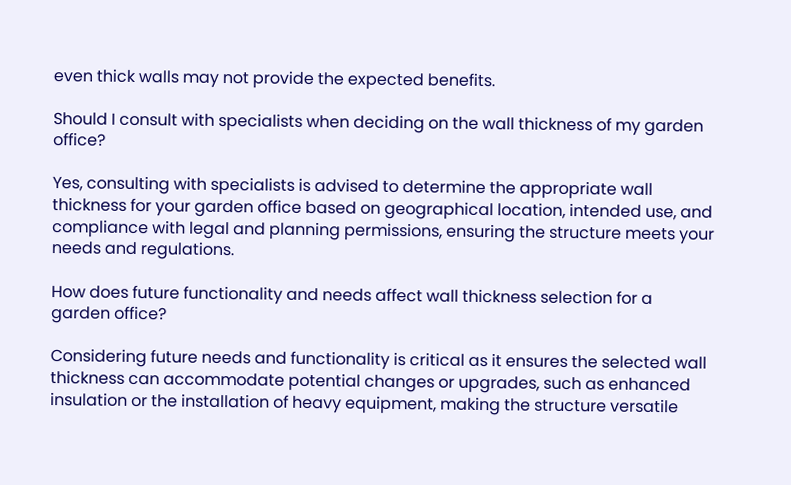even thick walls may not provide the expected benefits.

Should I consult with specialists when deciding on the wall thickness of my garden office?

Yes, consulting with specialists is advised to determine the appropriate wall thickness for your garden office based on geographical location, intended use, and compliance with legal and planning permissions, ensuring the structure meets your needs and regulations.

How does future functionality and needs affect wall thickness selection for a garden office?

Considering future needs and functionality is critical as it ensures the selected wall thickness can accommodate potential changes or upgrades, such as enhanced insulation or the installation of heavy equipment, making the structure versatile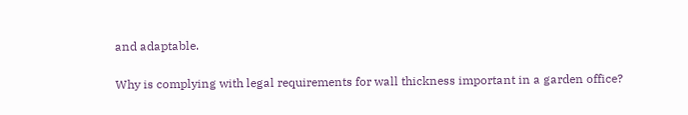and adaptable.

Why is complying with legal requirements for wall thickness important in a garden office?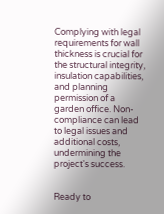Complying with legal requirements for wall thickness is crucial for the structural integrity, insulation capabilities, and planning permission of a garden office. Non-compliance can lead to legal issues and additional costs, undermining the project's success.


Ready to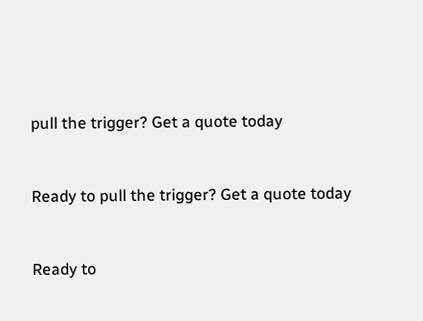pull the trigger? Get a quote today


Ready to pull the trigger? Get a quote today


Ready to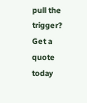pull the trigger? Get a quote today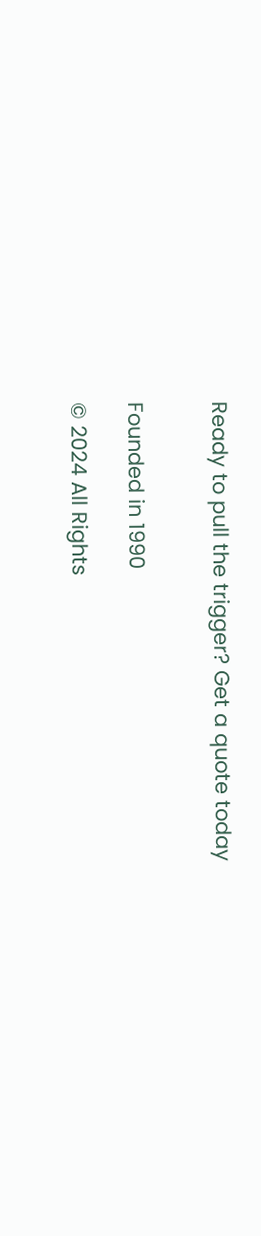Ready to pull the trigger? Get a quote today


Founded in 1990

© 2024 All Rights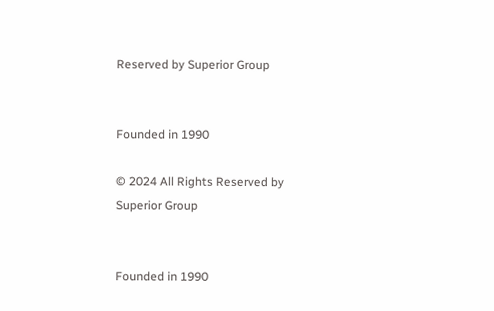Reserved by Superior Group


Founded in 1990

© 2024 All Rights Reserved by Superior Group


Founded in 1990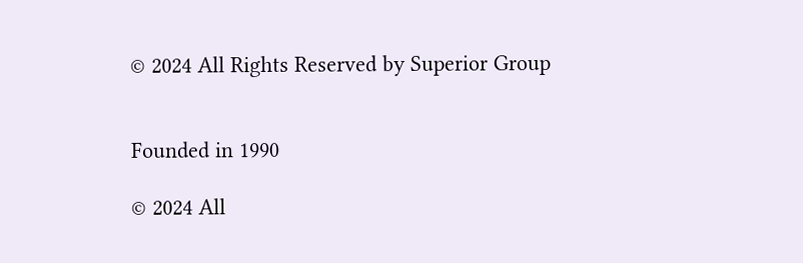© 2024 All Rights Reserved by Superior Group


Founded in 1990

© 2024 All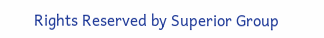Rights Reserved by Superior Group